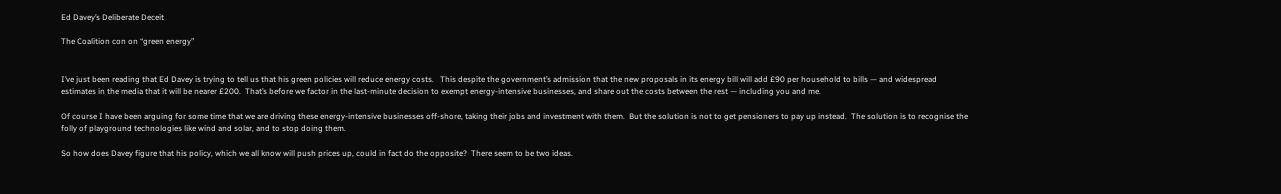Ed Davey’s Deliberate Deceit

The Coalition con on “green energy”


I’ve just been reading that Ed Davey is trying to tell us that his green policies will reduce energy costs.   This despite the government’s admission that the new proposals in its energy bill will add £90 per household to bills — and widespread estimates in the media that it will be nearer £200.  That’s before we factor in the last-minute decision to exempt energy-intensive businesses, and share out the costs between the rest — including you and me.

Of course I have been arguing for some time that we are driving these energy-intensive businesses off-shore, taking their jobs and investment with them.  But the solution is not to get pensioners to pay up instead.  The solution is to recognise the folly of playground technologies like wind and solar, and to stop doing them.

So how does Davey figure that his policy, which we all know will push prices up, could in fact do the opposite?  There seem to be two ideas.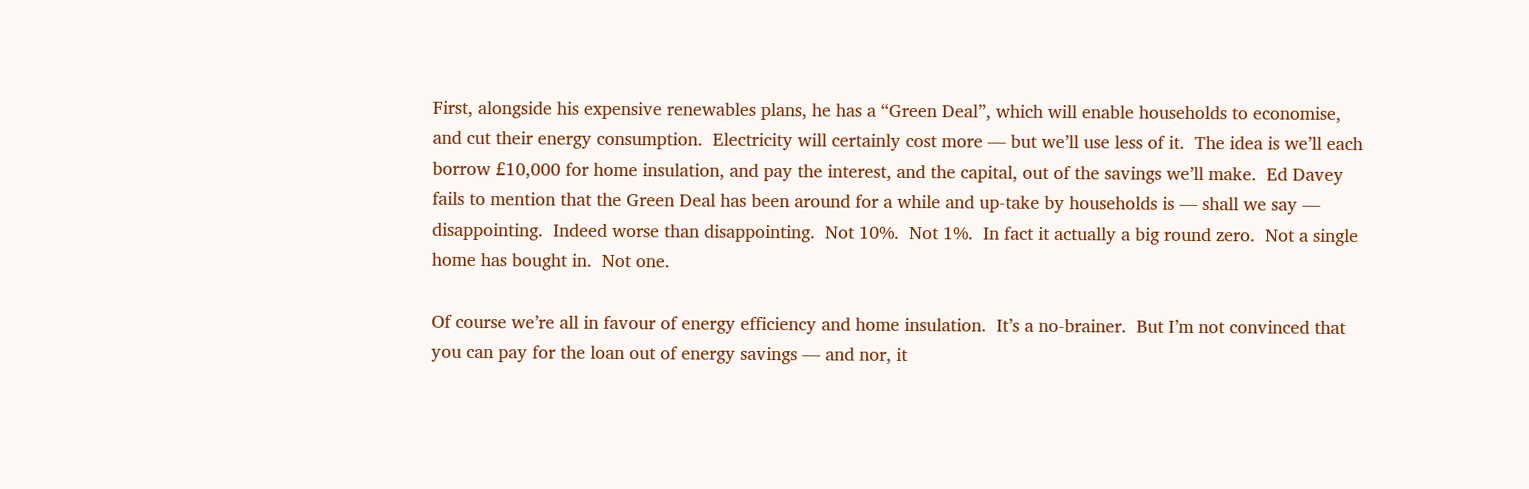First, alongside his expensive renewables plans, he has a “Green Deal”, which will enable households to economise, and cut their energy consumption.  Electricity will certainly cost more — but we’ll use less of it.  The idea is we’ll each borrow £10,000 for home insulation, and pay the interest, and the capital, out of the savings we’ll make.  Ed Davey fails to mention that the Green Deal has been around for a while and up-take by households is — shall we say — disappointing.  Indeed worse than disappointing.  Not 10%.  Not 1%.  In fact it actually a big round zero.  Not a single home has bought in.  Not one.

Of course we’re all in favour of energy efficiency and home insulation.  It’s a no-brainer.  But I’m not convinced that you can pay for the loan out of energy savings — and nor, it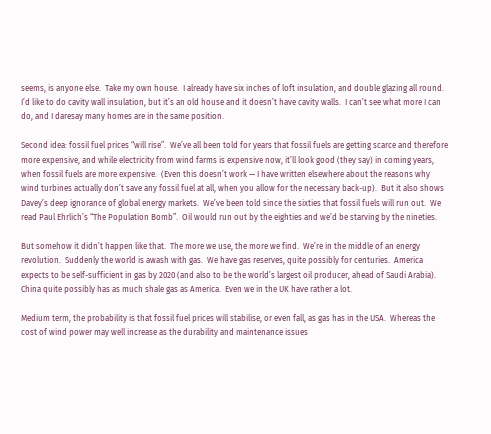seems, is anyone else.  Take my own house.  I already have six inches of loft insulation, and double glazing all round.  I’d like to do cavity wall insulation, but it’s an old house and it doesn’t have cavity walls.  I can’t see what more I can do, and I daresay many homes are in the same position.

Second idea: fossil fuel prices “will rise”.  We’ve all been told for years that fossil fuels are getting scarce and therefore more expensive, and while electricity from wind farms is expensive now, it’ll look good (they say) in coming years, when fossil fuels are more expensive.  (Even this doesn’t work — I have written elsewhere about the reasons why wind turbines actually don’t save any fossil fuel at all, when you allow for the necessary back-up).  But it also shows Davey’s deep ignorance of global energy markets.  We’ve been told since the sixties that fossil fuels will run out.  We read Paul Ehrlich’s “The Population Bomb”.  Oil would run out by the eighties and we’d be starving by the nineties.

But somehow it didn’t happen like that.  The more we use, the more we find.  We’re in the middle of an energy revolution.  Suddenly the world is awash with gas.  We have gas reserves, quite possibly for centuries.  America expects to be self-sufficient in gas by 2020 (and also to be the world’s largest oil producer, ahead of Saudi Arabia).  China quite possibly has as much shale gas as America.  Even we in the UK have rather a lot.

Medium term, the probability is that fossil fuel prices will stabilise, or even fall, as gas has in the USA.  Whereas the cost of wind power may well increase as the durability and maintenance issues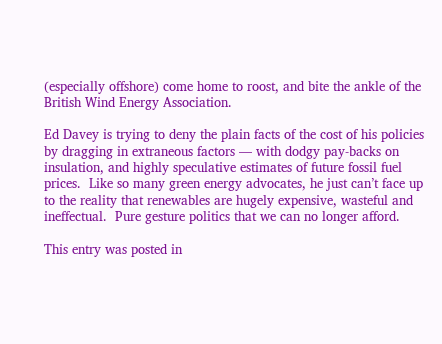(especially offshore) come home to roost, and bite the ankle of the British Wind Energy Association.

Ed Davey is trying to deny the plain facts of the cost of his policies by dragging in extraneous factors — with dodgy pay-backs on insulation, and highly speculative estimates of future fossil fuel prices.  Like so many green energy advocates, he just can’t face up to the reality that renewables are hugely expensive, wasteful and ineffectual.  Pure gesture politics that we can no longer afford.

This entry was posted in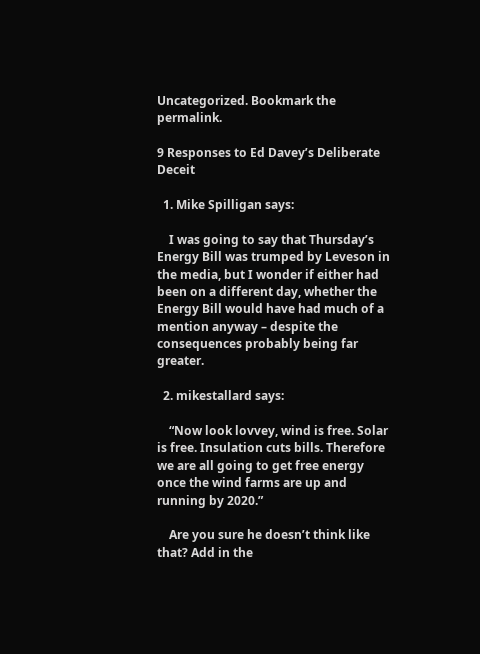Uncategorized. Bookmark the permalink.

9 Responses to Ed Davey’s Deliberate Deceit

  1. Mike Spilligan says:

    I was going to say that Thursday’s Energy Bill was trumped by Leveson in the media, but I wonder if either had been on a different day, whether the Energy Bill would have had much of a mention anyway – despite the consequences probably being far greater.

  2. mikestallard says:

    “Now look lovvey, wind is free. Solar is free. Insulation cuts bills. Therefore we are all going to get free energy once the wind farms are up and running by 2020.”

    Are you sure he doesn’t think like that? Add in the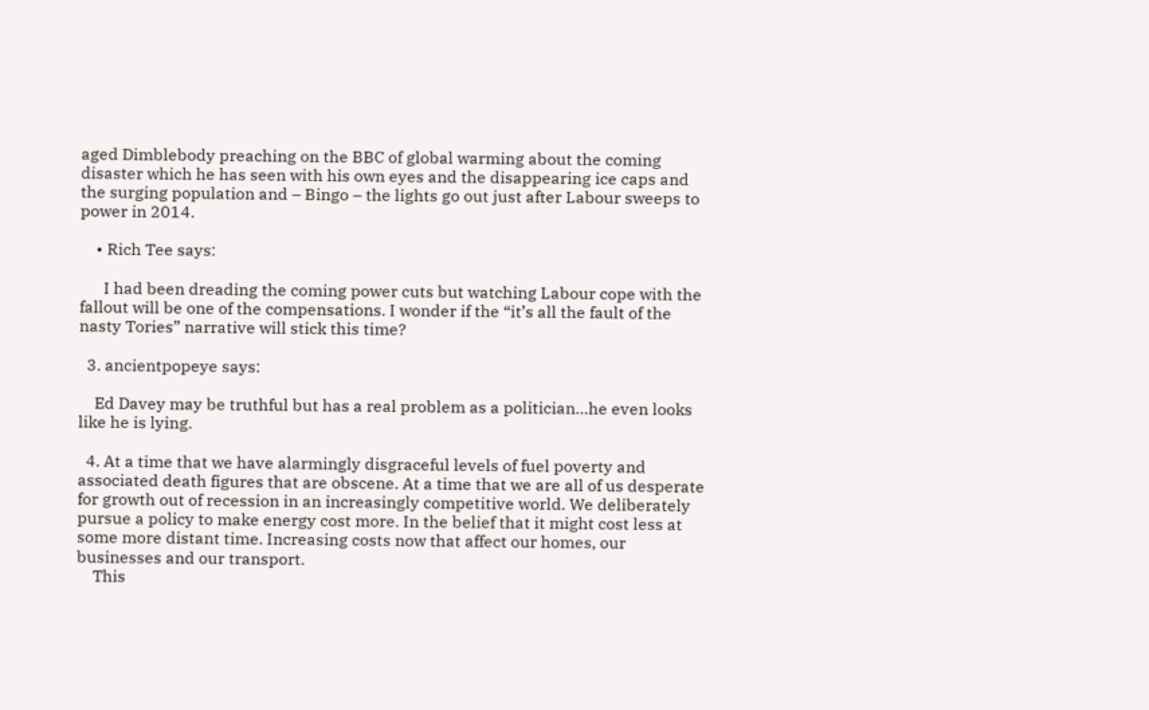aged Dimblebody preaching on the BBC of global warming about the coming disaster which he has seen with his own eyes and the disappearing ice caps and the surging population and – Bingo – the lights go out just after Labour sweeps to power in 2014.

    • Rich Tee says:

      I had been dreading the coming power cuts but watching Labour cope with the fallout will be one of the compensations. I wonder if the “it’s all the fault of the nasty Tories” narrative will stick this time?

  3. ancientpopeye says:

    Ed Davey may be truthful but has a real problem as a politician…he even looks like he is lying.

  4. At a time that we have alarmingly disgraceful levels of fuel poverty and associated death figures that are obscene. At a time that we are all of us desperate for growth out of recession in an increasingly competitive world. We deliberately pursue a policy to make energy cost more. In the belief that it might cost less at some more distant time. Increasing costs now that affect our homes, our businesses and our transport.
    This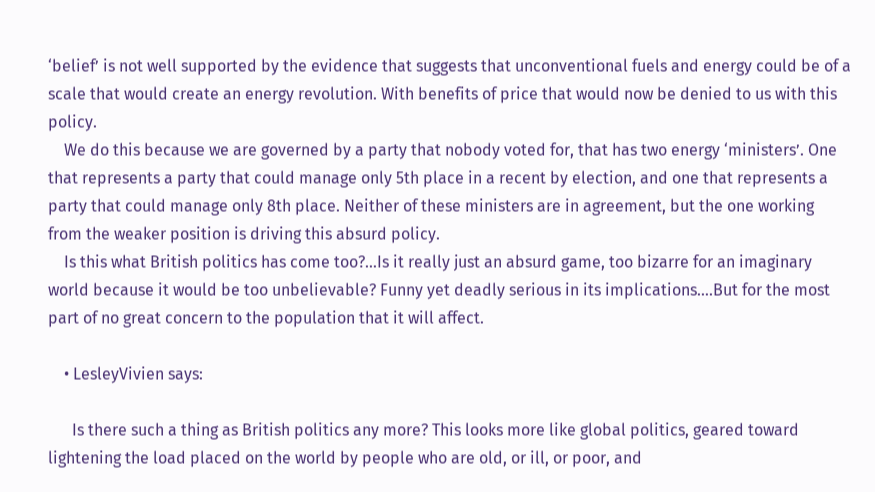‘belief’ is not well supported by the evidence that suggests that unconventional fuels and energy could be of a scale that would create an energy revolution. With benefits of price that would now be denied to us with this policy.
    We do this because we are governed by a party that nobody voted for, that has two energy ‘ministers’. One that represents a party that could manage only 5th place in a recent by election, and one that represents a party that could manage only 8th place. Neither of these ministers are in agreement, but the one working from the weaker position is driving this absurd policy.
    Is this what British politics has come too?…Is it really just an absurd game, too bizarre for an imaginary world because it would be too unbelievable? Funny yet deadly serious in its implications….But for the most part of no great concern to the population that it will affect.

    • LesleyVivien says:

      Is there such a thing as British politics any more? This looks more like global politics, geared toward lightening the load placed on the world by people who are old, or ill, or poor, and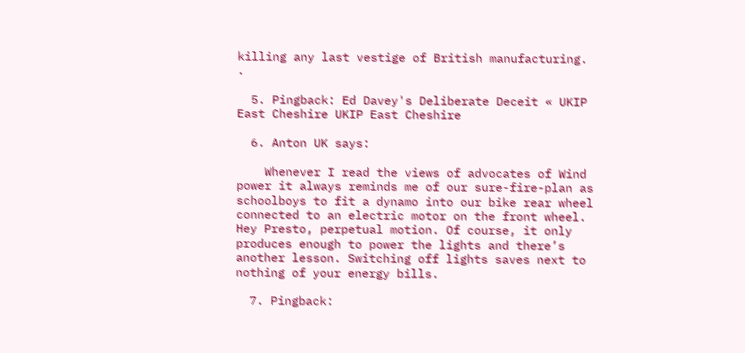killing any last vestige of British manufacturing. .

  5. Pingback: Ed Davey's Deliberate Deceit « UKIP East Cheshire UKIP East Cheshire

  6. Anton UK says:

    Whenever I read the views of advocates of Wind power it always reminds me of our sure-fire-plan as schoolboys to fit a dynamo into our bike rear wheel connected to an electric motor on the front wheel. Hey Presto, perpetual motion. Of course, it only produces enough to power the lights and there’s another lesson. Switching off lights saves next to nothing of your energy bills.

  7. Pingback: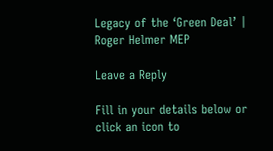Legacy of the ‘Green Deal’ | Roger Helmer MEP

Leave a Reply

Fill in your details below or click an icon to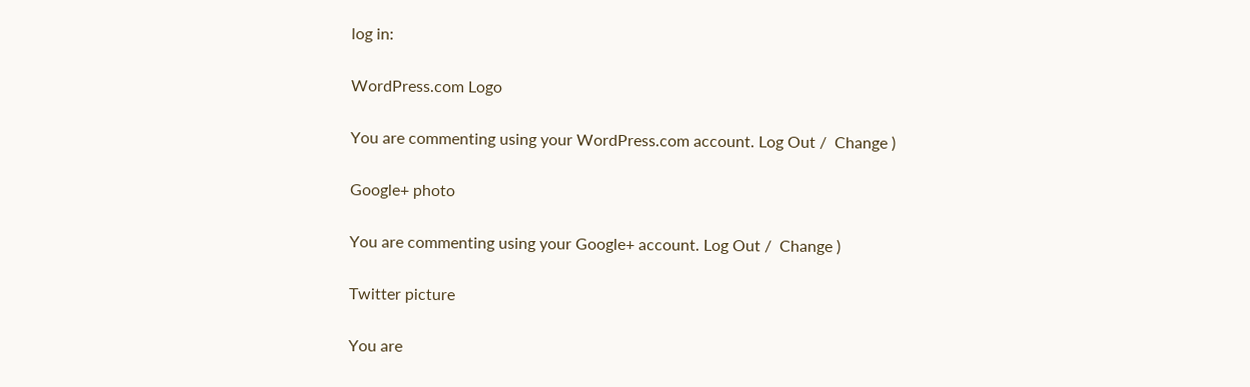log in:

WordPress.com Logo

You are commenting using your WordPress.com account. Log Out /  Change )

Google+ photo

You are commenting using your Google+ account. Log Out /  Change )

Twitter picture

You are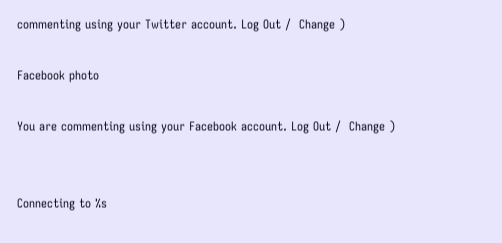commenting using your Twitter account. Log Out /  Change )

Facebook photo

You are commenting using your Facebook account. Log Out /  Change )


Connecting to %s